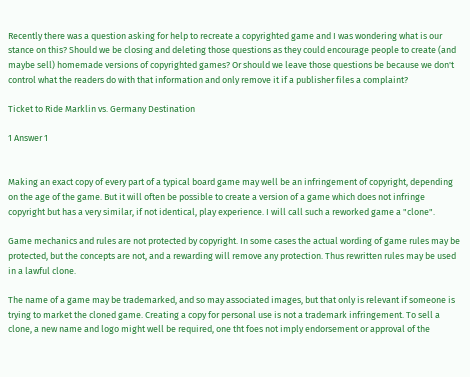Recently there was a question asking for help to recreate a copyrighted game and I was wondering what is our stance on this? Should we be closing and deleting those questions as they could encourage people to create (and maybe sell) homemade versions of copyrighted games? Or should we leave those questions be because we don't control what the readers do with that information and only remove it if a publisher files a complaint?

Ticket to Ride Marklin vs. Germany Destination

1 Answer 1


Making an exact copy of every part of a typical board game may well be an infringement of copyright, depending on the age of the game. But it will often be possible to create a version of a game which does not infringe copyright but has a very similar, if not identical, play experience. I will call such a reworked game a "clone".

Game mechanics and rules are not protected by copyright. In some cases the actual wording of game rules may be protected, but the concepts are not, and a rewarding will remove any protection. Thus rewritten rules may be used in a lawful clone.

The name of a game may be trademarked, and so may associated images, but that only is relevant if someone is trying to market the cloned game. Creating a copy for personal use is not a trademark infringement. To sell a clone, a new name and logo might well be required, one tht foes not imply endorsement or approval of the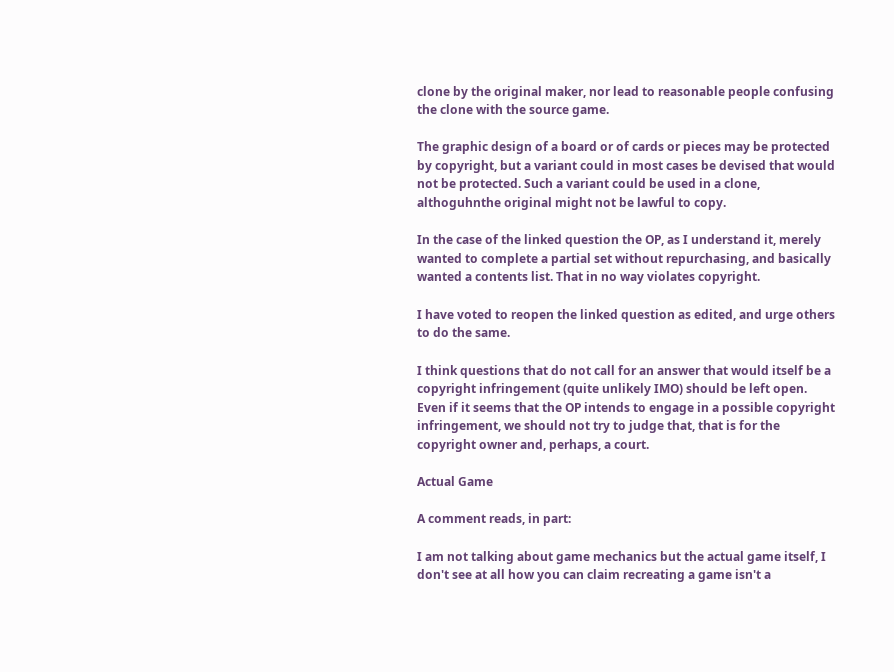clone by the original maker, nor lead to reasonable people confusing the clone with the source game.

The graphic design of a board or of cards or pieces may be protected by copyright, but a variant could in most cases be devised that would not be protected. Such a variant could be used in a clone, althoguhnthe original might not be lawful to copy.

In the case of the linked question the OP, as I understand it, merely wanted to complete a partial set without repurchasing, and basically wanted a contents list. That in no way violates copyright.

I have voted to reopen the linked question as edited, and urge others to do the same.

I think questions that do not call for an answer that would itself be a copyright infringement (quite unlikely IMO) should be left open. Even if it seems that the OP intends to engage in a possible copyright infringement, we should not try to judge that, that is for the copyright owner and, perhaps, a court.

Actual Game

A comment reads, in part:

I am not talking about game mechanics but the actual game itself, I don't see at all how you can claim recreating a game isn't a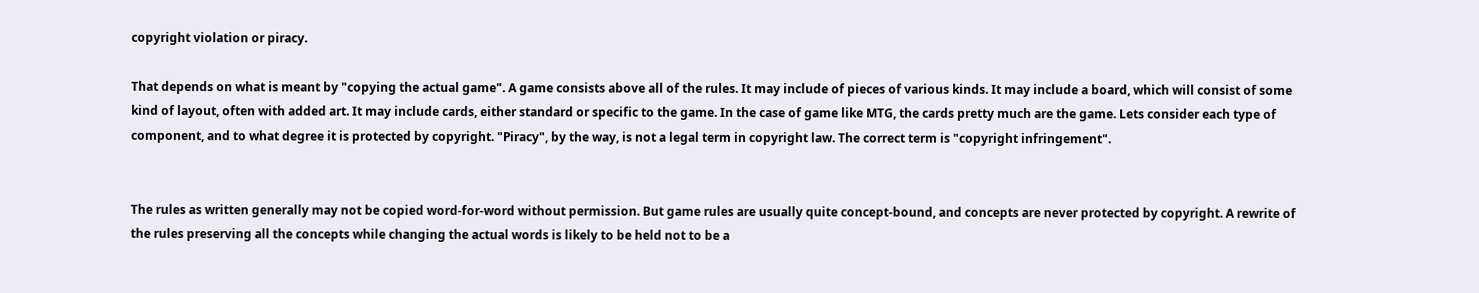copyright violation or piracy.

That depends on what is meant by "copying the actual game". A game consists above all of the rules. It may include of pieces of various kinds. It may include a board, which will consist of some kind of layout, often with added art. It may include cards, either standard or specific to the game. In the case of game like MTG, the cards pretty much are the game. Lets consider each type of component, and to what degree it is protected by copyright. "Piracy", by the way, is not a legal term in copyright law. The correct term is "copyright infringement".


The rules as written generally may not be copied word-for-word without permission. But game rules are usually quite concept-bound, and concepts are never protected by copyright. A rewrite of the rules preserving all the concepts while changing the actual words is likely to be held not to be a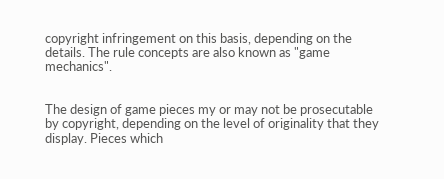copyright infringement on this basis, depending on the details. The rule concepts are also known as "game mechanics".


The design of game pieces my or may not be prosecutable by copyright, depending on the level of originality that they display. Pieces which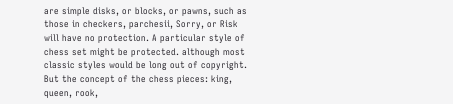are simple disks, or blocks, or pawns, such as those in checkers, parchesii, Sorry, or Risk will have no protection. A particular style of chess set might be protected. although most classic styles would be long out of copyright. But the concept of the chess pieces: king, queen, rook,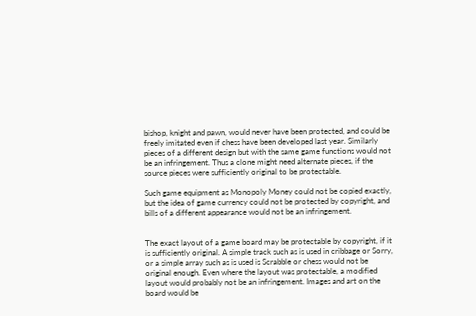bishop, knight and pawn, would never have been protected, and could be freely imitated even if chess have been developed last year. Similarly pieces of a different design but with the same game functions would not be an infringement. Thus a clone might need alternate pieces, if the source pieces were sufficiently original to be protectable.

Such game equipment as Monopoly Money could not be copied exactly, but the idea of game currency could not be protected by copyright, and bills of a different appearance would not be an infringement.


The exact layout of a game board may be protectable by copyright, if it is sufficiently original. A simple track such as is used in cribbage or Sorry, or a simple array such as is used is Scrabble or chess would not be original enough. Even where the layout was protectable, a modified layout would probably not be an infringement. Images and art on the board would be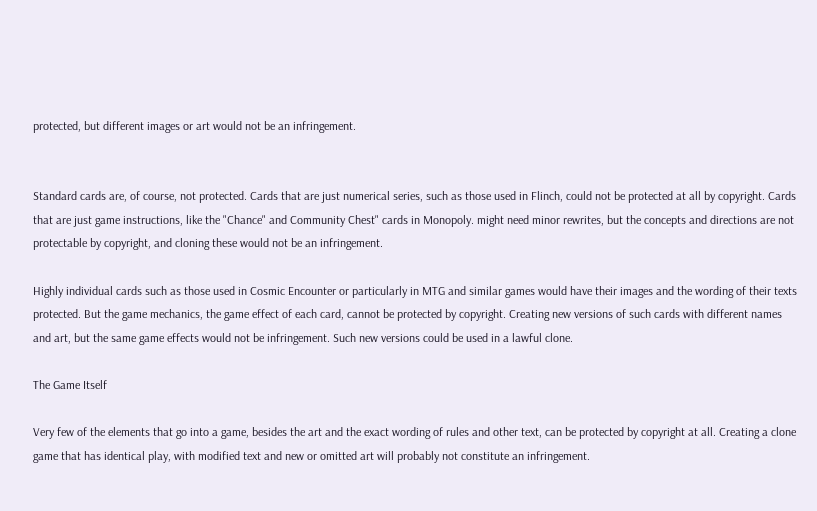protected, but different images or art would not be an infringement.


Standard cards are, of course, not protected. Cards that are just numerical series, such as those used in Flinch, could not be protected at all by copyright. Cards that are just game instructions, like the "Chance" and Community Chest" cards in Monopoly. might need minor rewrites, but the concepts and directions are not protectable by copyright, and cloning these would not be an infringement.

Highly individual cards such as those used in Cosmic Encounter or particularly in MTG and similar games would have their images and the wording of their texts protected. But the game mechanics, the game effect of each card, cannot be protected by copyright. Creating new versions of such cards with different names and art, but the same game effects would not be infringement. Such new versions could be used in a lawful clone.

The Game Itself

Very few of the elements that go into a game, besides the art and the exact wording of rules and other text, can be protected by copyright at all. Creating a clone game that has identical play, with modified text and new or omitted art will probably not constitute an infringement.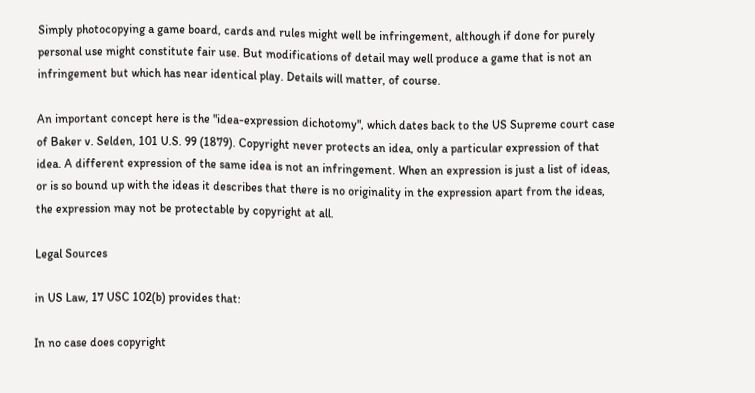Simply photocopying a game board, cards and rules might well be infringement, although if done for purely personal use might constitute fair use. But modifications of detail may well produce a game that is not an infringement but which has near identical play. Details will matter, of course.

An important concept here is the "idea-expression dichotomy", which dates back to the US Supreme court case of Baker v. Selden, 101 U.S. 99 (1879). Copyright never protects an idea, only a particular expression of that idea. A different expression of the same idea is not an infringement. When an expression is just a list of ideas, or is so bound up with the ideas it describes that there is no originality in the expression apart from the ideas, the expression may not be protectable by copyright at all.

Legal Sources

in US Law, 17 USC 102(b) provides that:

In no case does copyright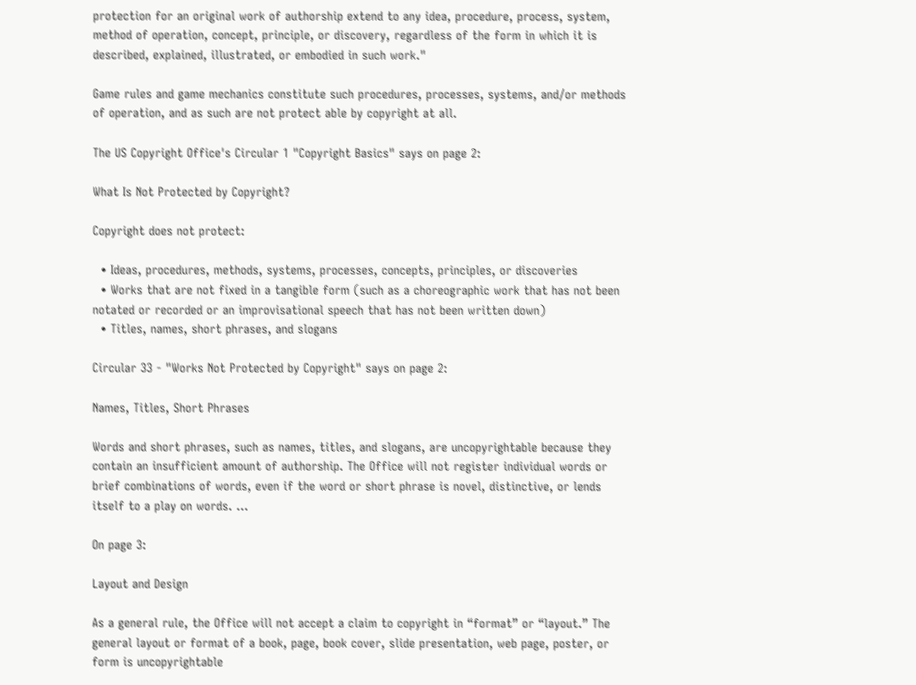protection for an original work of authorship extend to any idea, procedure, process, system, method of operation, concept, principle, or discovery, regardless of the form in which it is described, explained, illustrated, or embodied in such work."

Game rules and game mechanics constitute such procedures, processes, systems, and/or methods of operation, and as such are not protect able by copyright at all.

The US Copyright Office's Circular 1 "Copyright Basics" says on page 2:

What Is Not Protected by Copyright?

Copyright does not protect:

  • Ideas, procedures, methods, systems, processes, concepts, principles, or discoveries
  • Works that are not fixed in a tangible form (such as a choreographic work that has not been notated or recorded or an improvisational speech that has not been written down)
  • Titles, names, short phrases, and slogans

Circular 33 - "Works Not Protected by Copyright" says on page 2:

Names, Titles, Short Phrases

Words and short phrases, such as names, titles, and slogans, are uncopyrightable because they contain an insufficient amount of authorship. The Office will not register individual words or brief combinations of words, even if the word or short phrase is novel, distinctive, or lends itself to a play on words. ...

On page 3:

Layout and Design

As a general rule, the Office will not accept a claim to copyright in “format” or “layout.” The general layout or format of a book, page, book cover, slide presentation, web page, poster, or form is uncopyrightable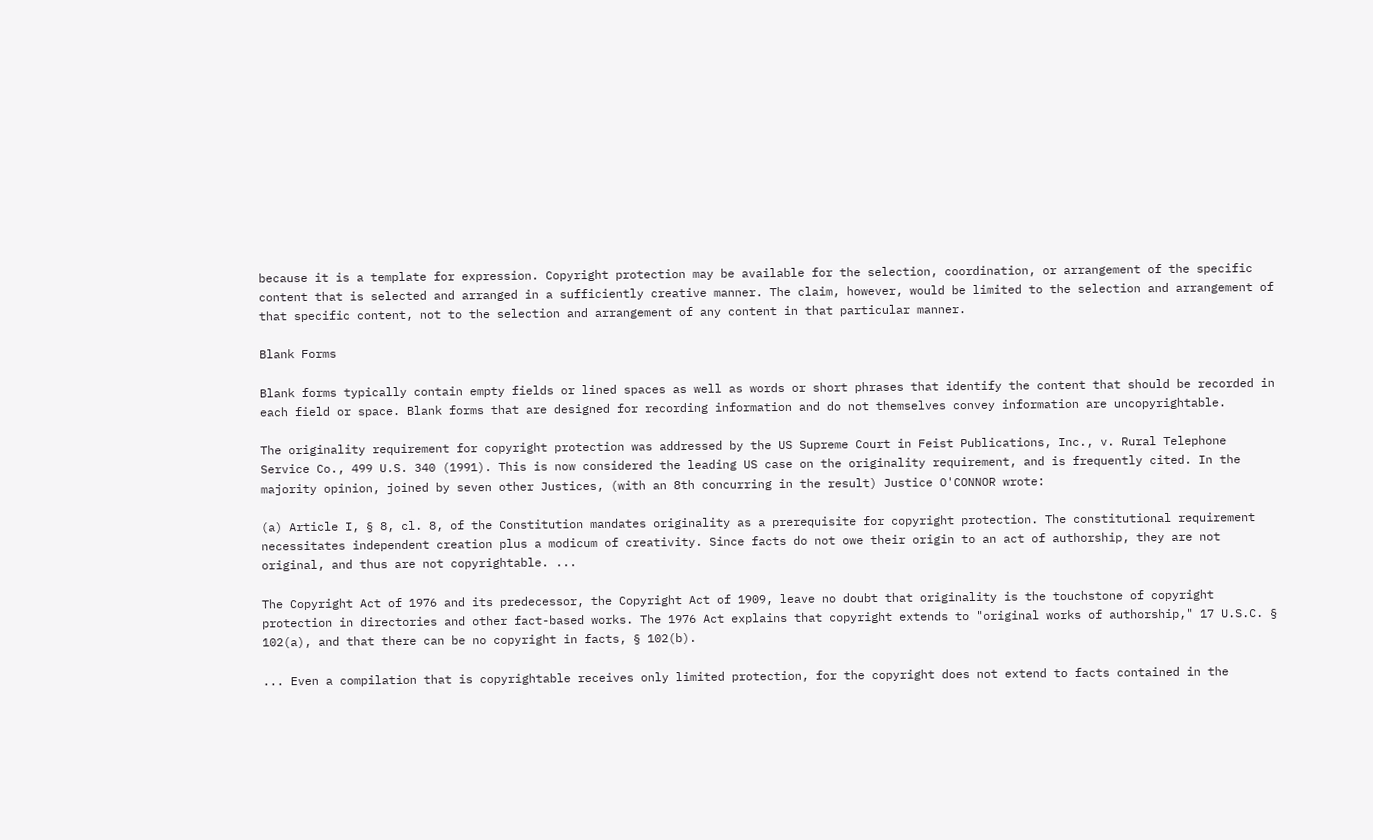because it is a template for expression. Copyright protection may be available for the selection, coordination, or arrangement of the specific content that is selected and arranged in a sufficiently creative manner. The claim, however, would be limited to the selection and arrangement of that specific content, not to the selection and arrangement of any content in that particular manner.

Blank Forms

Blank forms typically contain empty fields or lined spaces as well as words or short phrases that identify the content that should be recorded in each field or space. Blank forms that are designed for recording information and do not themselves convey information are uncopyrightable.

The originality requirement for copyright protection was addressed by the US Supreme Court in Feist Publications, Inc., v. Rural Telephone Service Co., 499 U.S. 340 (1991). This is now considered the leading US case on the originality requirement, and is frequently cited. In the majority opinion, joined by seven other Justices, (with an 8th concurring in the result) Justice O'CONNOR wrote:

(a) Article I, § 8, cl. 8, of the Constitution mandates originality as a prerequisite for copyright protection. The constitutional requirement necessitates independent creation plus a modicum of creativity. Since facts do not owe their origin to an act of authorship, they are not original, and thus are not copyrightable. ...

The Copyright Act of 1976 and its predecessor, the Copyright Act of 1909, leave no doubt that originality is the touchstone of copyright protection in directories and other fact-based works. The 1976 Act explains that copyright extends to "original works of authorship," 17 U.S.C. § 102(a), and that there can be no copyright in facts, § 102(b).

... Even a compilation that is copyrightable receives only limited protection, for the copyright does not extend to facts contained in the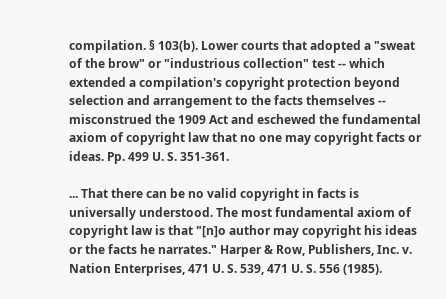compilation. § 103(b). Lower courts that adopted a "sweat of the brow" or "industrious collection" test -- which extended a compilation's copyright protection beyond selection and arrangement to the facts themselves -- misconstrued the 1909 Act and eschewed the fundamental axiom of copyright law that no one may copyright facts or ideas. Pp. 499 U. S. 351-361.

... That there can be no valid copyright in facts is universally understood. The most fundamental axiom of copyright law is that "[n]o author may copyright his ideas or the facts he narrates." Harper & Row, Publishers, Inc. v. Nation Enterprises, 471 U. S. 539, 471 U. S. 556 (1985).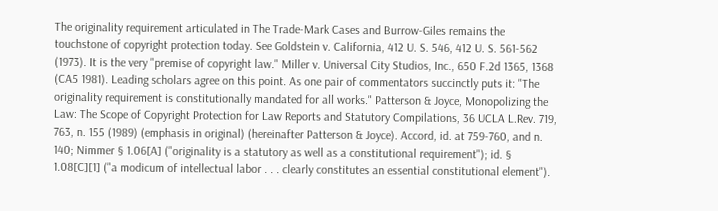The originality requirement articulated in The Trade-Mark Cases and Burrow-Giles remains the touchstone of copyright protection today. See Goldstein v. California, 412 U. S. 546, 412 U. S. 561-562 (1973). It is the very "premise of copyright law." Miller v. Universal City Studios, Inc., 650 F.2d 1365, 1368 (CA5 1981). Leading scholars agree on this point. As one pair of commentators succinctly puts it: "The originality requirement is constitutionally mandated for all works." Patterson & Joyce, Monopolizing the Law: The Scope of Copyright Protection for Law Reports and Statutory Compilations, 36 UCLA L.Rev. 719, 763, n. 155 (1989) (emphasis in original) (hereinafter Patterson & Joyce). Accord, id. at 759-760, and n. 140; Nimmer § 1.06[A] ("originality is a statutory as well as a constitutional requirement"); id. § 1.08[C][1] ("a modicum of intellectual labor . . . clearly constitutes an essential constitutional element").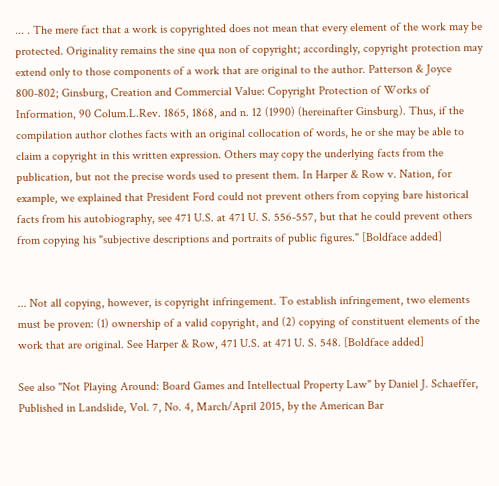... . The mere fact that a work is copyrighted does not mean that every element of the work may be protected. Originality remains the sine qua non of copyright; accordingly, copyright protection may extend only to those components of a work that are original to the author. Patterson & Joyce 800-802; Ginsburg, Creation and Commercial Value: Copyright Protection of Works of Information, 90 Colum.L.Rev. 1865, 1868, and n. 12 (1990) (hereinafter Ginsburg). Thus, if the compilation author clothes facts with an original collocation of words, he or she may be able to claim a copyright in this written expression. Others may copy the underlying facts from the publication, but not the precise words used to present them. In Harper & Row v. Nation, for example, we explained that President Ford could not prevent others from copying bare historical facts from his autobiography, see 471 U.S. at 471 U. S. 556-557, but that he could prevent others from copying his "subjective descriptions and portraits of public figures." [Boldface added]


... Not all copying, however, is copyright infringement. To establish infringement, two elements must be proven: (1) ownership of a valid copyright, and (2) copying of constituent elements of the work that are original. See Harper & Row, 471 U.S. at 471 U. S. 548. [Boldface added]

See also "Not Playing Around: Board Games and Intellectual Property Law" by Daniel J. Schaeffer, Published in Landslide, Vol. 7, No. 4, March/April 2015, by the American Bar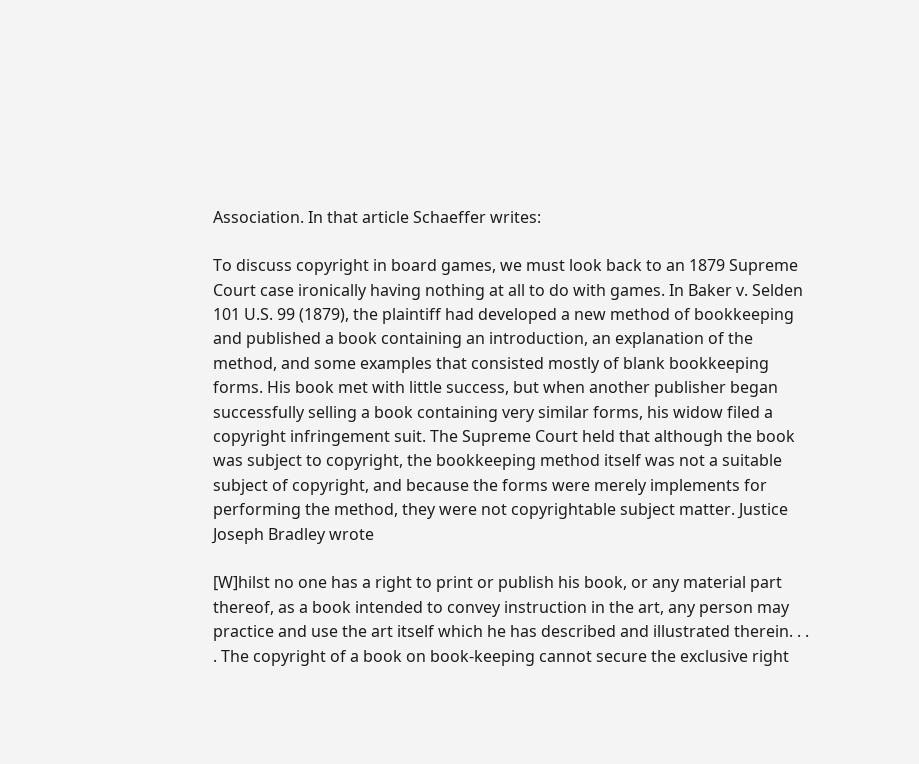Association. In that article Schaeffer writes:

To discuss copyright in board games, we must look back to an 1879 Supreme Court case ironically having nothing at all to do with games. In Baker v. Selden 101 U.S. 99 (1879), the plaintiff had developed a new method of bookkeeping and published a book containing an introduction, an explanation of the method, and some examples that consisted mostly of blank bookkeeping forms. His book met with little success, but when another publisher began successfully selling a book containing very similar forms, his widow filed a copyright infringement suit. The Supreme Court held that although the book was subject to copyright, the bookkeeping method itself was not a suitable subject of copyright, and because the forms were merely implements for performing the method, they were not copyrightable subject matter. Justice Joseph Bradley wrote

[W]hilst no one has a right to print or publish his book, or any material part thereof, as a book intended to convey instruction in the art, any person may practice and use the art itself which he has described and illustrated therein. . . . The copyright of a book on book-keeping cannot secure the exclusive right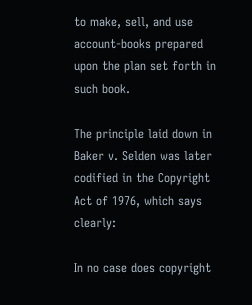to make, sell, and use account-books prepared upon the plan set forth in such book.

The principle laid down in Baker v. Selden was later codified in the Copyright Act of 1976, which says clearly:

In no case does copyright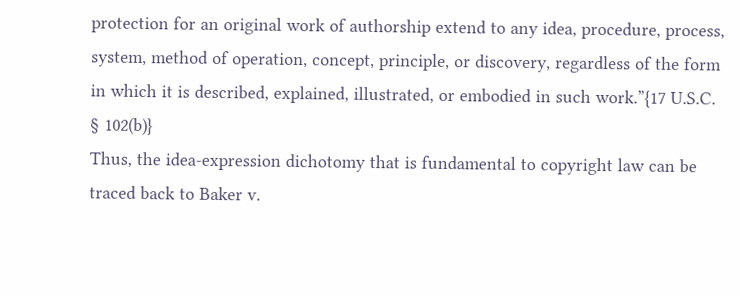protection for an original work of authorship extend to any idea, procedure, process, system, method of operation, concept, principle, or discovery, regardless of the form in which it is described, explained, illustrated, or embodied in such work.”{17 U.S.C. § 102(b)}
Thus, the idea-expression dichotomy that is fundamental to copyright law can be traced back to Baker v.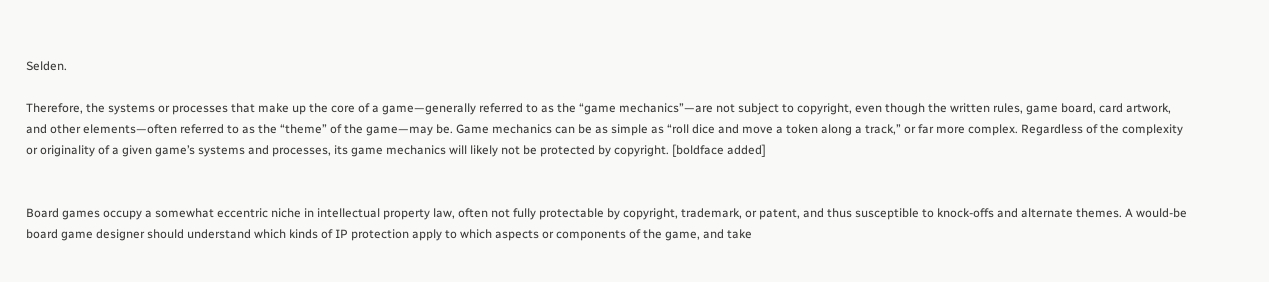Selden.

Therefore, the systems or processes that make up the core of a game—generally referred to as the “game mechanics”—are not subject to copyright, even though the written rules, game board, card artwork, and other elements—often referred to as the “theme” of the game—may be. Game mechanics can be as simple as “roll dice and move a token along a track,” or far more complex. Regardless of the complexity or originality of a given game’s systems and processes, its game mechanics will likely not be protected by copyright. [boldface added]


Board games occupy a somewhat eccentric niche in intellectual property law, often not fully protectable by copyright, trademark, or patent, and thus susceptible to knock-offs and alternate themes. A would-be board game designer should understand which kinds of IP protection apply to which aspects or components of the game, and take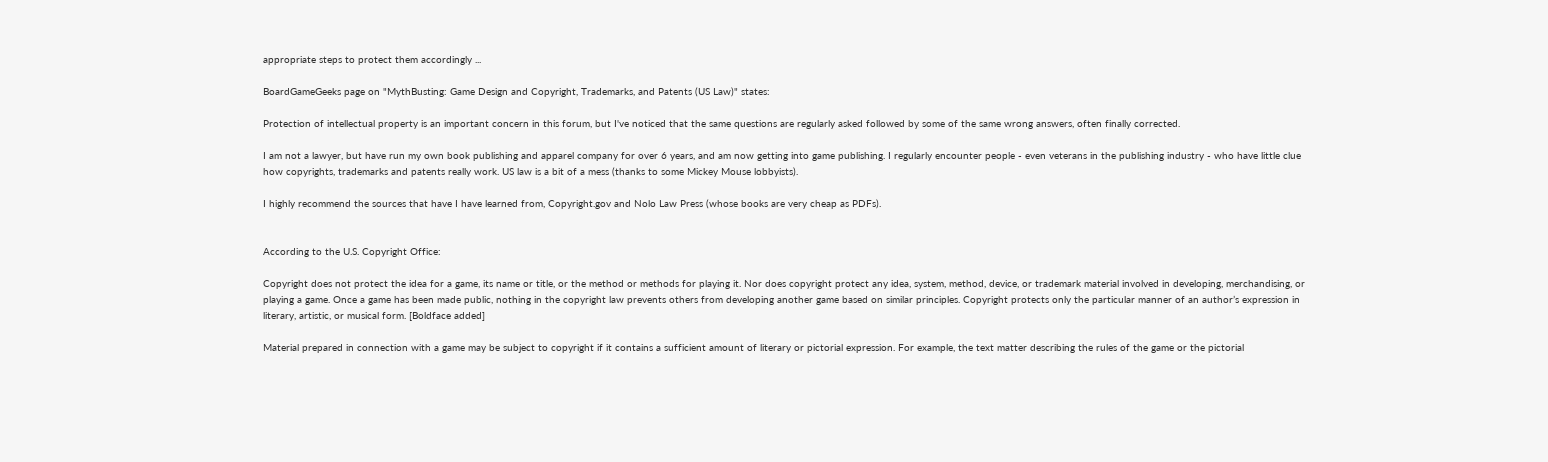appropriate steps to protect them accordingly ...

BoardGameGeeks page on "MythBusting: Game Design and Copyright, Trademarks, and Patents (US Law)" states:

Protection of intellectual property is an important concern in this forum, but I've noticed that the same questions are regularly asked followed by some of the same wrong answers, often finally corrected.

I am not a lawyer, but have run my own book publishing and apparel company for over 6 years, and am now getting into game publishing. I regularly encounter people - even veterans in the publishing industry - who have little clue how copyrights, trademarks and patents really work. US law is a bit of a mess (thanks to some Mickey Mouse lobbyists).

I highly recommend the sources that have I have learned from, Copyright.gov and Nolo Law Press (whose books are very cheap as PDFs).


According to the U.S. Copyright Office:

Copyright does not protect the idea for a game, its name or title, or the method or methods for playing it. Nor does copyright protect any idea, system, method, device, or trademark material involved in developing, merchandising, or playing a game. Once a game has been made public, nothing in the copyright law prevents others from developing another game based on similar principles. Copyright protects only the particular manner of an author’s expression in literary, artistic, or musical form. [Boldface added]

Material prepared in connection with a game may be subject to copyright if it contains a sufficient amount of literary or pictorial expression. For example, the text matter describing the rules of the game or the pictorial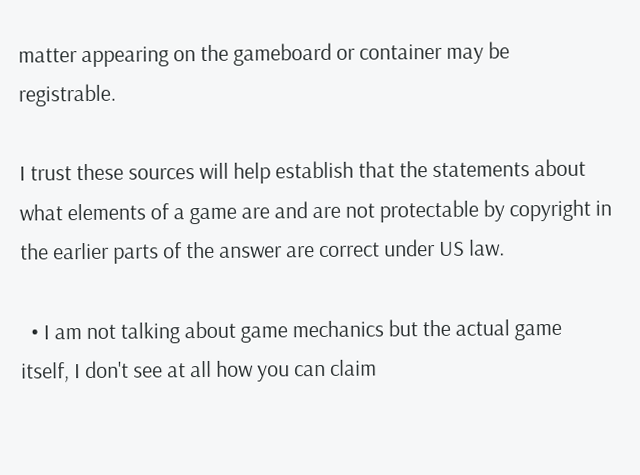matter appearing on the gameboard or container may be registrable.

I trust these sources will help establish that the statements about what elements of a game are and are not protectable by copyright in the earlier parts of the answer are correct under US law.

  • I am not talking about game mechanics but the actual game itself, I don't see at all how you can claim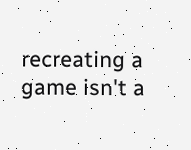recreating a game isn't a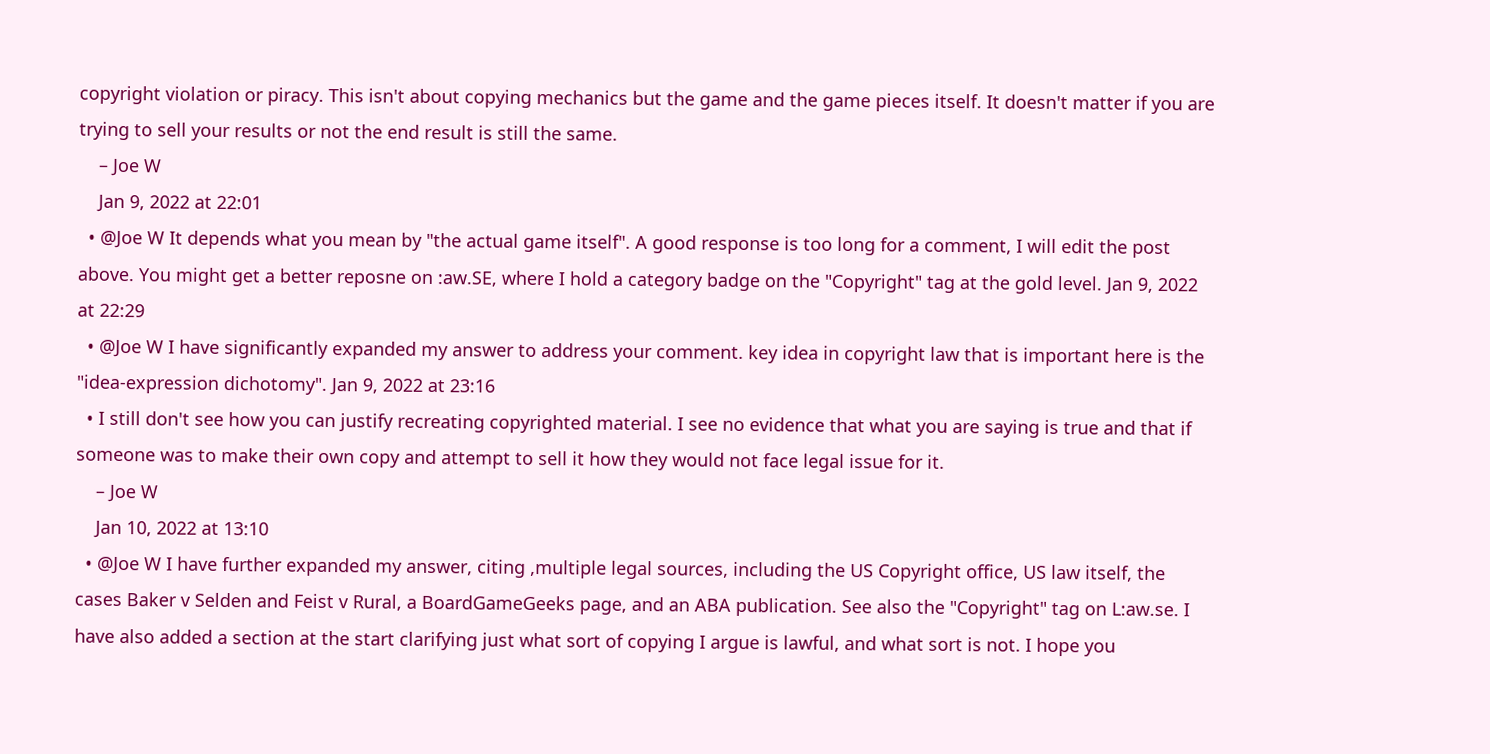copyright violation or piracy. This isn't about copying mechanics but the game and the game pieces itself. It doesn't matter if you are trying to sell your results or not the end result is still the same.
    – Joe W
    Jan 9, 2022 at 22:01
  • @Joe W It depends what you mean by "the actual game itself". A good response is too long for a comment, I will edit the post above. You might get a better reposne on :aw.SE, where I hold a category badge on the "Copyright" tag at the gold level. Jan 9, 2022 at 22:29
  • @Joe W I have significantly expanded my answer to address your comment. key idea in copyright law that is important here is the "idea-expression dichotomy". Jan 9, 2022 at 23:16
  • I still don't see how you can justify recreating copyrighted material. I see no evidence that what you are saying is true and that if someone was to make their own copy and attempt to sell it how they would not face legal issue for it.
    – Joe W
    Jan 10, 2022 at 13:10
  • @Joe W I have further expanded my answer, citing ,multiple legal sources, including the US Copyright office, US law itself, the cases Baker v Selden and Feist v Rural, a BoardGameGeeks page, and an ABA publication. See also the "Copyright" tag on L:aw.se. I have also added a section at the start clarifying just what sort of copying I argue is lawful, and what sort is not. I hope you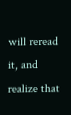will reread it, and realize that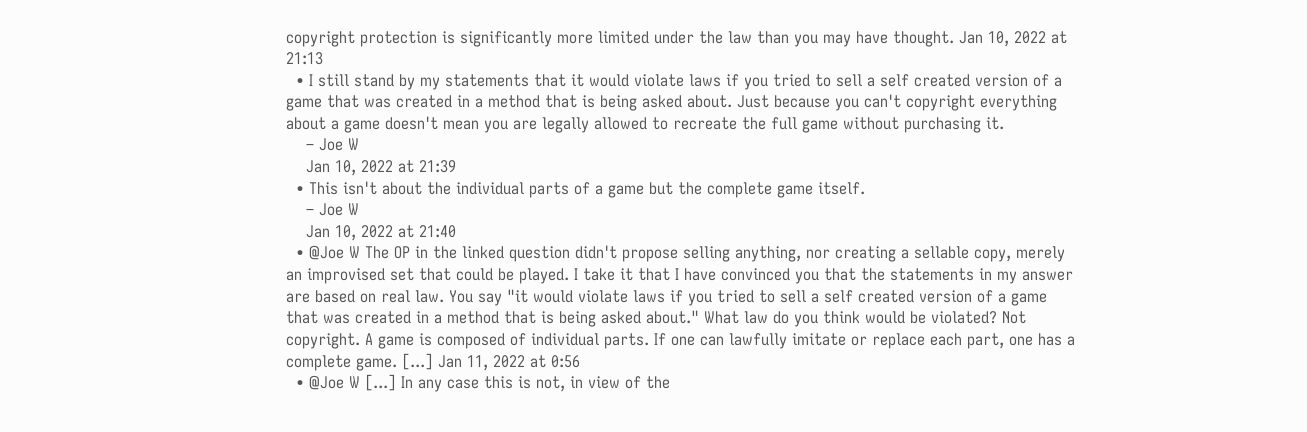copyright protection is significantly more limited under the law than you may have thought. Jan 10, 2022 at 21:13
  • I still stand by my statements that it would violate laws if you tried to sell a self created version of a game that was created in a method that is being asked about. Just because you can't copyright everything about a game doesn't mean you are legally allowed to recreate the full game without purchasing it.
    – Joe W
    Jan 10, 2022 at 21:39
  • This isn't about the individual parts of a game but the complete game itself.
    – Joe W
    Jan 10, 2022 at 21:40
  • @Joe W The OP in the linked question didn't propose selling anything, nor creating a sellable copy, merely an improvised set that could be played. I take it that I have convinced you that the statements in my answer are based on real law. You say "it would violate laws if you tried to sell a self created version of a game that was created in a method that is being asked about." What law do you think would be violated? Not copyright. A game is composed of individual parts. If one can lawfully imitate or replace each part, one has a complete game. [...] Jan 11, 2022 at 0:56
  • @Joe W [...] In any case this is not, in view of the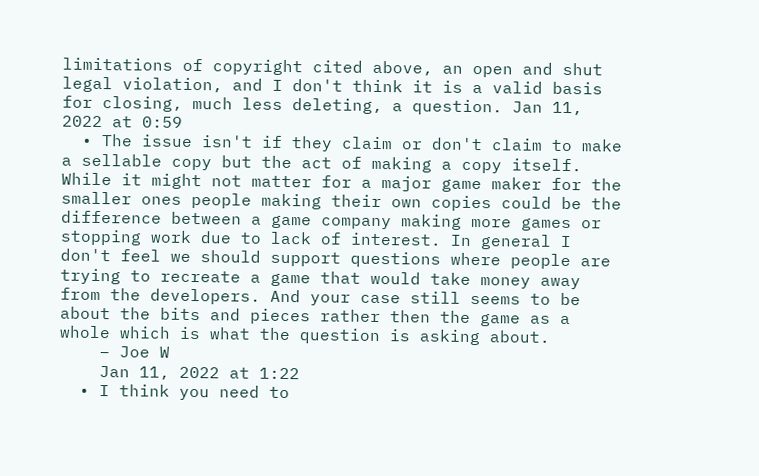limitations of copyright cited above, an open and shut legal violation, and I don't think it is a valid basis for closing, much less deleting, a question. Jan 11, 2022 at 0:59
  • The issue isn't if they claim or don't claim to make a sellable copy but the act of making a copy itself. While it might not matter for a major game maker for the smaller ones people making their own copies could be the difference between a game company making more games or stopping work due to lack of interest. In general I don't feel we should support questions where people are trying to recreate a game that would take money away from the developers. And your case still seems to be about the bits and pieces rather then the game as a whole which is what the question is asking about.
    – Joe W
    Jan 11, 2022 at 1:22
  • I think you need to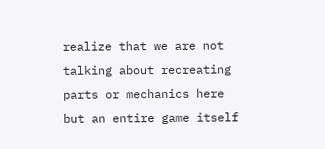realize that we are not talking about recreating parts or mechanics here but an entire game itself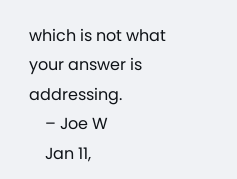which is not what your answer is addressing.
    – Joe W
    Jan 11,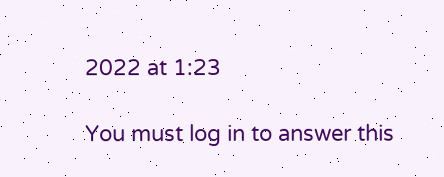2022 at 1:23

You must log in to answer this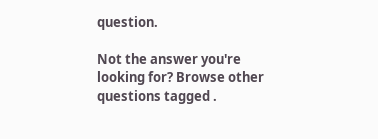question.

Not the answer you're looking for? Browse other questions tagged .